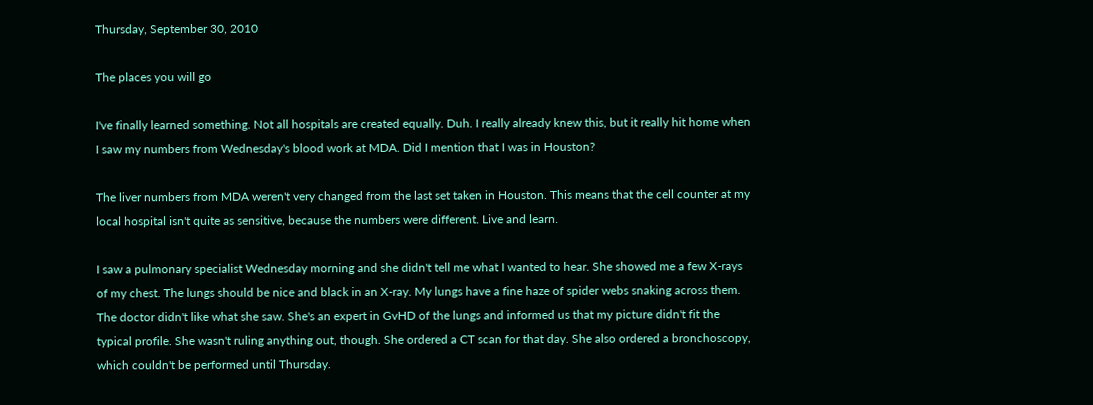Thursday, September 30, 2010

The places you will go

I've finally learned something. Not all hospitals are created equally. Duh. I really already knew this, but it really hit home when I saw my numbers from Wednesday's blood work at MDA. Did I mention that I was in Houston?

The liver numbers from MDA weren't very changed from the last set taken in Houston. This means that the cell counter at my local hospital isn't quite as sensitive, because the numbers were different. Live and learn.

I saw a pulmonary specialist Wednesday morning and she didn't tell me what I wanted to hear. She showed me a few X-rays of my chest. The lungs should be nice and black in an X-ray. My lungs have a fine haze of spider webs snaking across them. The doctor didn't like what she saw. She's an expert in GvHD of the lungs and informed us that my picture didn't fit the typical profile. She wasn't ruling anything out, though. She ordered a CT scan for that day. She also ordered a bronchoscopy, which couldn't be performed until Thursday.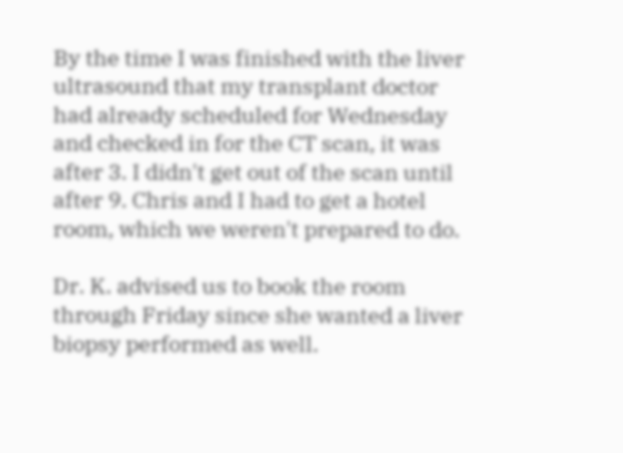By the time I was finished with the liver ultrasound that my transplant doctor had already scheduled for Wednesday and checked in for the CT scan, it was after 3. I didn't get out of the scan until after 9. Chris and I had to get a hotel room, which we weren't prepared to do.

Dr. K. advised us to book the room through Friday since she wanted a liver biopsy performed as well.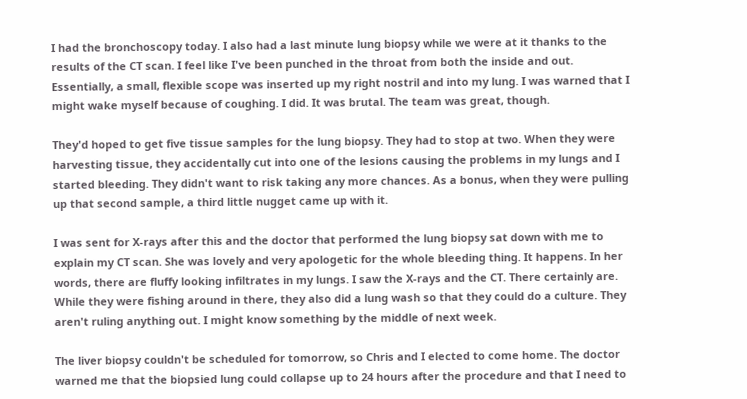I had the bronchoscopy today. I also had a last minute lung biopsy while we were at it thanks to the results of the CT scan. I feel like I've been punched in the throat from both the inside and out. Essentially, a small, flexible scope was inserted up my right nostril and into my lung. I was warned that I might wake myself because of coughing. I did. It was brutal. The team was great, though.

They'd hoped to get five tissue samples for the lung biopsy. They had to stop at two. When they were harvesting tissue, they accidentally cut into one of the lesions causing the problems in my lungs and I started bleeding. They didn't want to risk taking any more chances. As a bonus, when they were pulling up that second sample, a third little nugget came up with it.

I was sent for X-rays after this and the doctor that performed the lung biopsy sat down with me to explain my CT scan. She was lovely and very apologetic for the whole bleeding thing. It happens. In her words, there are fluffy looking infiltrates in my lungs. I saw the X-rays and the CT. There certainly are. While they were fishing around in there, they also did a lung wash so that they could do a culture. They aren't ruling anything out. I might know something by the middle of next week.

The liver biopsy couldn't be scheduled for tomorrow, so Chris and I elected to come home. The doctor warned me that the biopsied lung could collapse up to 24 hours after the procedure and that I need to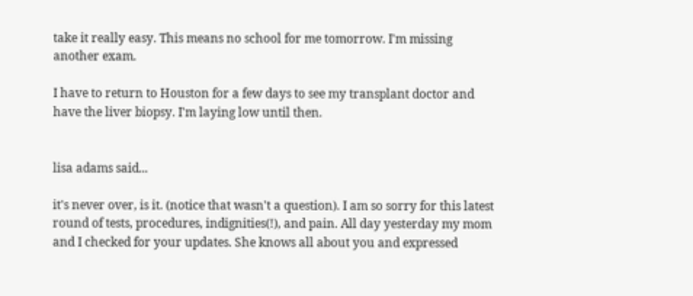take it really easy. This means no school for me tomorrow. I'm missing another exam.

I have to return to Houston for a few days to see my transplant doctor and have the liver biopsy. I'm laying low until then.


lisa adams said...

it's never over, is it. (notice that wasn't a question). I am so sorry for this latest round of tests, procedures, indignities(!), and pain. All day yesterday my mom and I checked for your updates. She knows all about you and expressed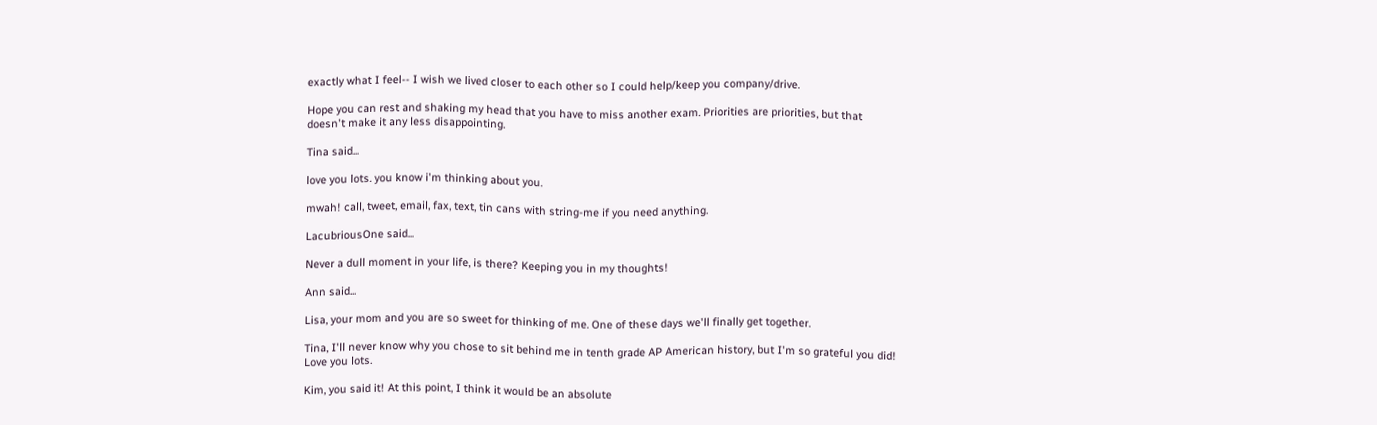exactly what I feel-- I wish we lived closer to each other so I could help/keep you company/drive.

Hope you can rest and shaking my head that you have to miss another exam. Priorities are priorities, but that doesn't make it any less disappointing.

Tina said...

love you lots. you know i'm thinking about you.

mwah! call, tweet, email, fax, text, tin cans with string-me if you need anything.

LacubriousOne said...

Never a dull moment in your life, is there? Keeping you in my thoughts!

Ann said...

Lisa, your mom and you are so sweet for thinking of me. One of these days we'll finally get together.

Tina, I'll never know why you chose to sit behind me in tenth grade AP American history, but I'm so grateful you did! Love you lots.

Kim, you said it! At this point, I think it would be an absolute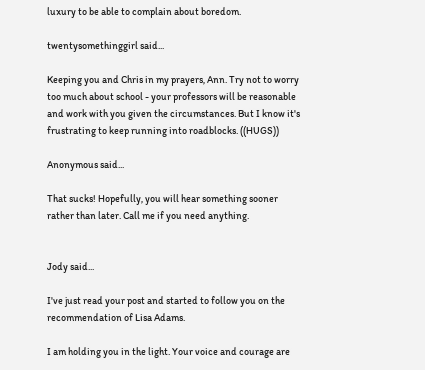luxury to be able to complain about boredom.

twentysomethinggirl said...

Keeping you and Chris in my prayers, Ann. Try not to worry too much about school - your professors will be reasonable and work with you given the circumstances. But I know it's frustrating to keep running into roadblocks. ((HUGS))

Anonymous said...

That sucks! Hopefully, you will hear something sooner rather than later. Call me if you need anything.


Jody said...

I've just read your post and started to follow you on the recommendation of Lisa Adams.

I am holding you in the light. Your voice and courage are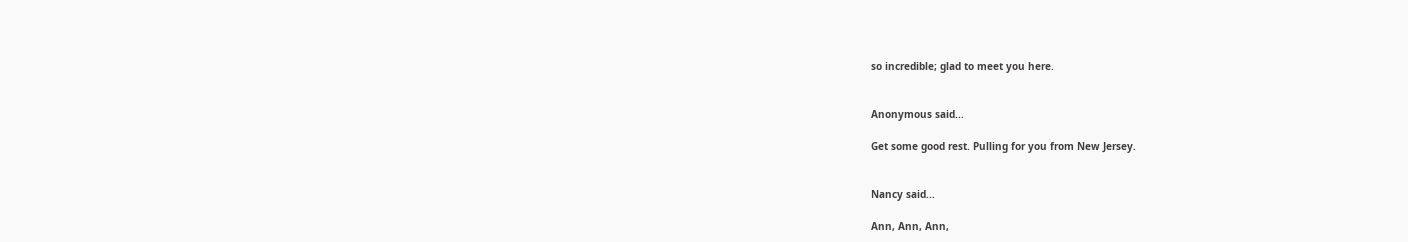so incredible; glad to meet you here.


Anonymous said...

Get some good rest. Pulling for you from New Jersey.


Nancy said...

Ann, Ann, Ann,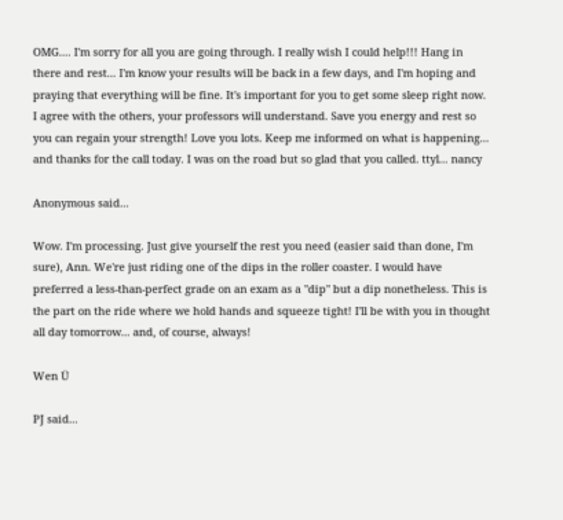OMG.... I'm sorry for all you are going through. I really wish I could help!!! Hang in there and rest... I'm know your results will be back in a few days, and I'm hoping and praying that everything will be fine. It's important for you to get some sleep right now. I agree with the others, your professors will understand. Save you energy and rest so you can regain your strength! Love you lots. Keep me informed on what is happening... and thanks for the call today. I was on the road but so glad that you called. ttyl... nancy

Anonymous said...

Wow. I'm processing. Just give yourself the rest you need (easier said than done, I'm sure), Ann. We're just riding one of the dips in the roller coaster. I would have preferred a less-than-perfect grade on an exam as a "dip" but a dip nonetheless. This is the part on the ride where we hold hands and squeeze tight! I'll be with you in thought all day tomorrow... and, of course, always!

Wen Ü

PJ said...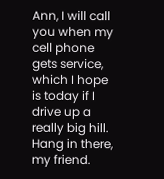Ann, I will call you when my cell phone gets service, which I hope is today if I drive up a really big hill. Hang in there, my friend.